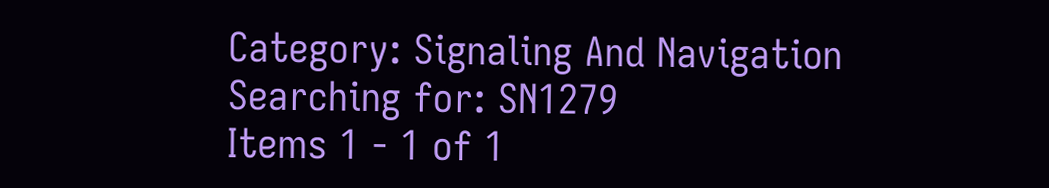Category: Signaling And Navigation
Searching for: SN1279
Items 1 - 1 of 1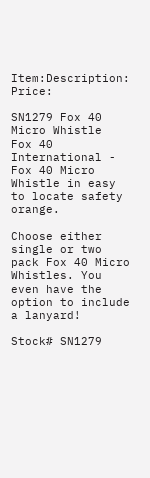Item:Description: Price:

SN1279 Fox 40 Micro Whistle
Fox 40 International - Fox 40 Micro Whistle in easy to locate safety orange.

Choose either single or two pack Fox 40 Micro Whistles. You even have the option to include a lanyard!

Stock# SN1279